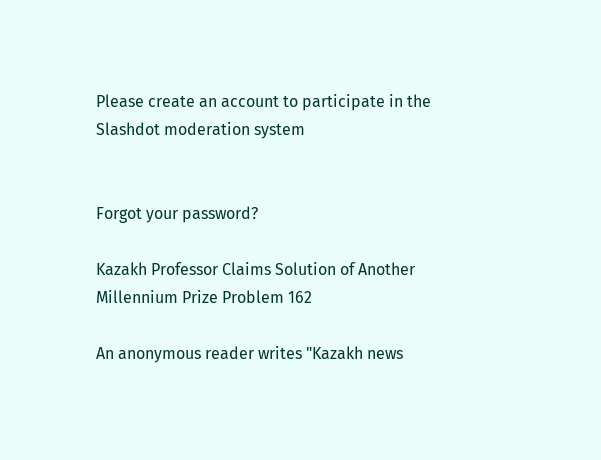Please create an account to participate in the Slashdot moderation system


Forgot your password?

Kazakh Professor Claims Solution of Another Millennium Prize Problem 162

An anonymous reader writes "Kazakh news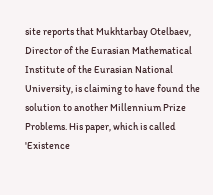site reports that Mukhtarbay Otelbaev, Director of the Eurasian Mathematical Institute of the Eurasian National University, is claiming to have found the solution to another Millennium Prize Problems. His paper, which is called 'Existence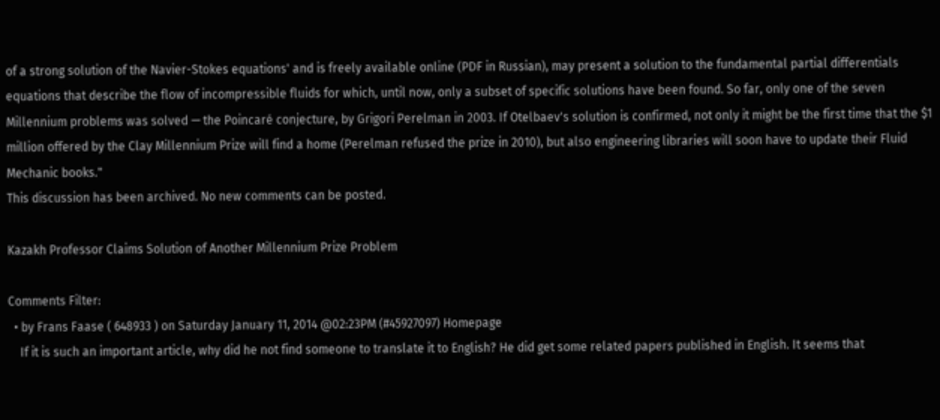of a strong solution of the Navier-Stokes equations' and is freely available online (PDF in Russian), may present a solution to the fundamental partial differentials equations that describe the flow of incompressible fluids for which, until now, only a subset of specific solutions have been found. So far, only one of the seven Millennium problems was solved — the Poincaré conjecture, by Grigori Perelman in 2003. If Otelbaev's solution is confirmed, not only it might be the first time that the $1 million offered by the Clay Millennium Prize will find a home (Perelman refused the prize in 2010), but also engineering libraries will soon have to update their Fluid Mechanic books."
This discussion has been archived. No new comments can be posted.

Kazakh Professor Claims Solution of Another Millennium Prize Problem

Comments Filter:
  • by Frans Faase ( 648933 ) on Saturday January 11, 2014 @02:23PM (#45927097) Homepage
    If it is such an important article, why did he not find someone to translate it to English? He did get some related papers published in English. It seems that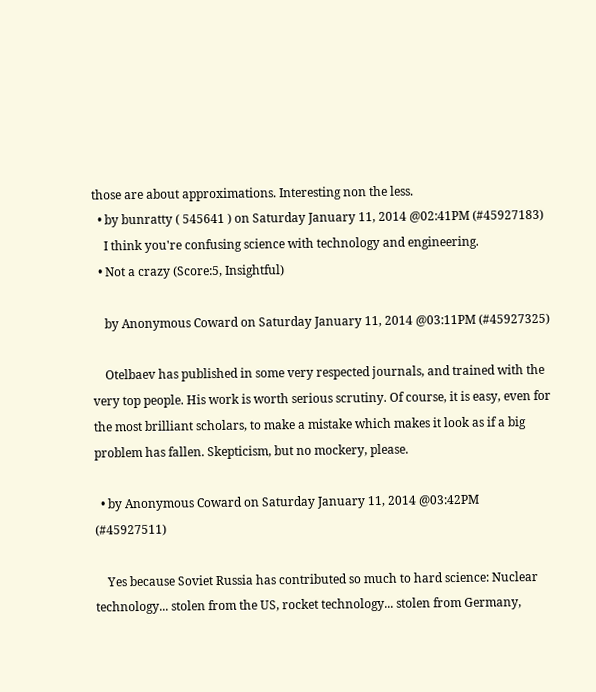those are about approximations. Interesting non the less.
  • by bunratty ( 545641 ) on Saturday January 11, 2014 @02:41PM (#45927183)
    I think you're confusing science with technology and engineering.
  • Not a crazy (Score:5, Insightful)

    by Anonymous Coward on Saturday January 11, 2014 @03:11PM (#45927325)

    Otelbaev has published in some very respected journals, and trained with the very top people. His work is worth serious scrutiny. Of course, it is easy, even for the most brilliant scholars, to make a mistake which makes it look as if a big problem has fallen. Skepticism, but no mockery, please.

  • by Anonymous Coward on Saturday January 11, 2014 @03:42PM (#45927511)

    Yes because Soviet Russia has contributed so much to hard science: Nuclear technology... stolen from the US, rocket technology... stolen from Germany,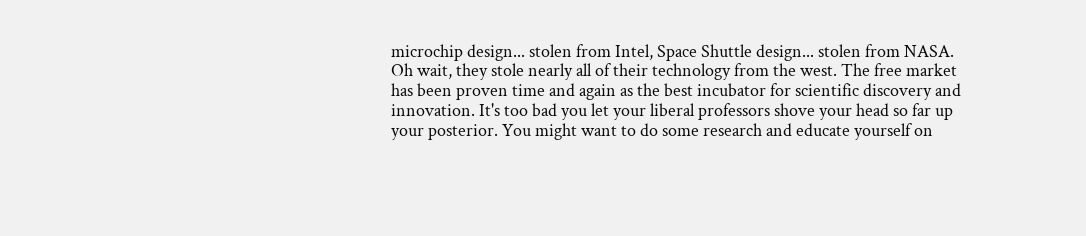microchip design... stolen from Intel, Space Shuttle design... stolen from NASA. Oh wait, they stole nearly all of their technology from the west. The free market has been proven time and again as the best incubator for scientific discovery and innovation. It's too bad you let your liberal professors shove your head so far up your posterior. You might want to do some research and educate yourself on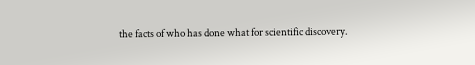the facts of who has done what for scientific discovery.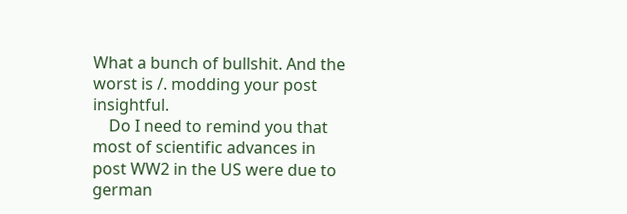What a bunch of bullshit. And the worst is /. modding your post insightful.
    Do I need to remind you that most of scientific advances in post WW2 in the US were due to german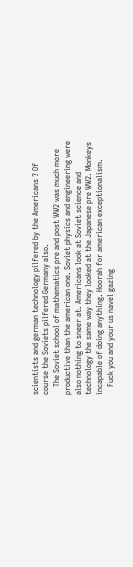scientists and german technology pilfered by the Americans ? Of course the Soviets pilfered Germany also.
    The Soviet school of mathematics pre and post WW2 was much more productive than the american one. Soviet physics and engineering were also nothing to sneer at. Americans look at Soviet science and technology the same way they looked at the Japanese pre WW2. Monkeys incapable of doing anything. Hoorah for american exceptionalism.
    Fuck you and your us navel gazing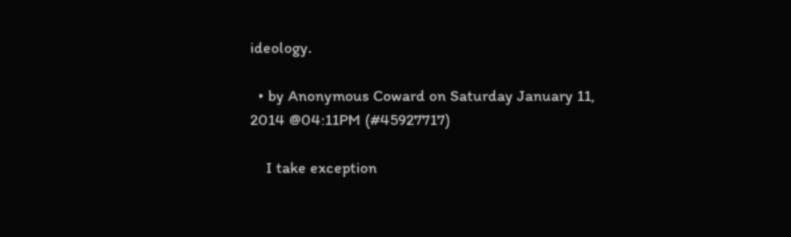ideology.

  • by Anonymous Coward on Saturday January 11, 2014 @04:11PM (#45927717)

    I take exception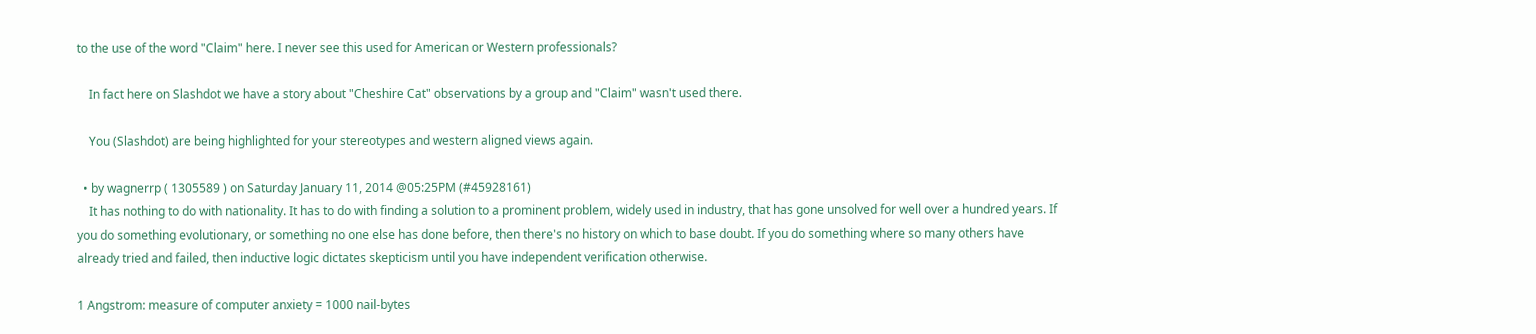to the use of the word "Claim" here. I never see this used for American or Western professionals?

    In fact here on Slashdot we have a story about "Cheshire Cat" observations by a group and "Claim" wasn't used there.

    You (Slashdot) are being highlighted for your stereotypes and western aligned views again.

  • by wagnerrp ( 1305589 ) on Saturday January 11, 2014 @05:25PM (#45928161)
    It has nothing to do with nationality. It has to do with finding a solution to a prominent problem, widely used in industry, that has gone unsolved for well over a hundred years. If you do something evolutionary, or something no one else has done before, then there's no history on which to base doubt. If you do something where so many others have already tried and failed, then inductive logic dictates skepticism until you have independent verification otherwise.

1 Angstrom: measure of computer anxiety = 1000 nail-bytes